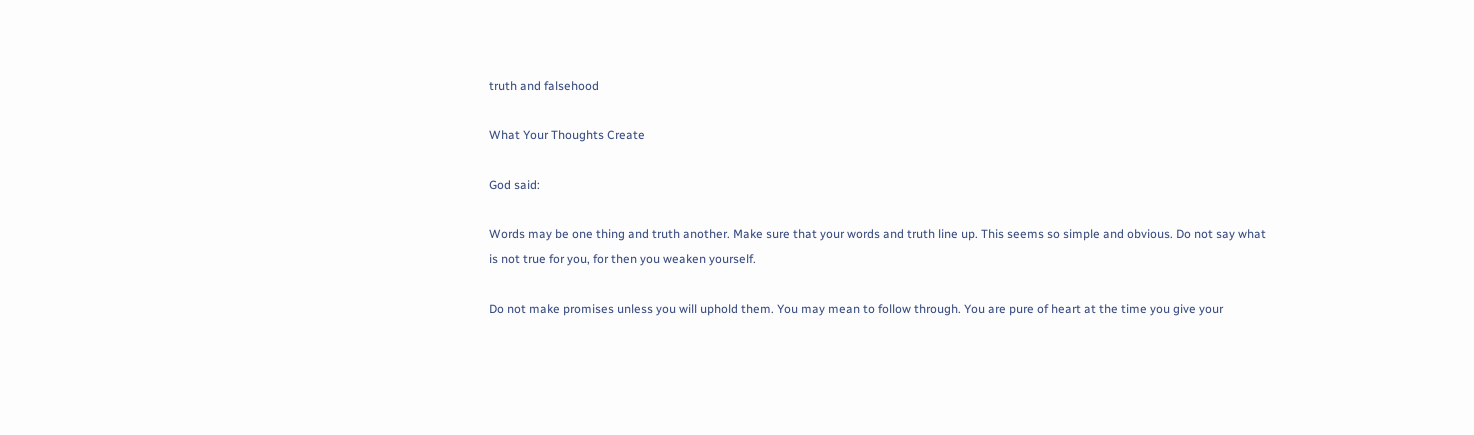truth and falsehood

What Your Thoughts Create

God said:

Words may be one thing and truth another. Make sure that your words and truth line up. This seems so simple and obvious. Do not say what is not true for you, for then you weaken yourself.

Do not make promises unless you will uphold them. You may mean to follow through. You are pure of heart at the time you give your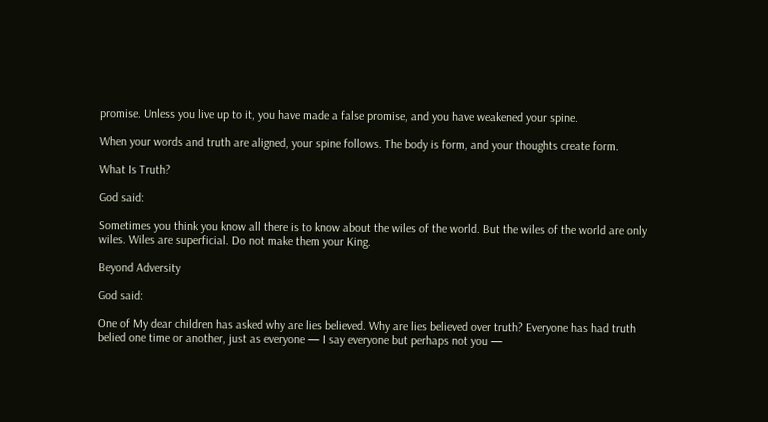promise. Unless you live up to it, you have made a false promise, and you have weakened your spine.

When your words and truth are aligned, your spine follows. The body is form, and your thoughts create form.

What Is Truth?

God said:

Sometimes you think you know all there is to know about the wiles of the world. But the wiles of the world are only wiles. Wiles are superficial. Do not make them your King.

Beyond Adversity

God said:

One of My dear children has asked why are lies believed. Why are lies believed over truth? Everyone has had truth belied one time or another, just as everyone — I say everyone but perhaps not you —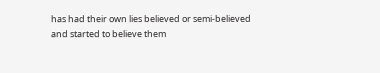has had their own lies believed or semi-believed and started to believe them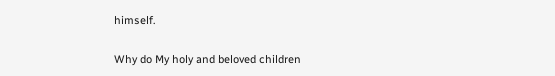himself.

Why do My holy and beloved children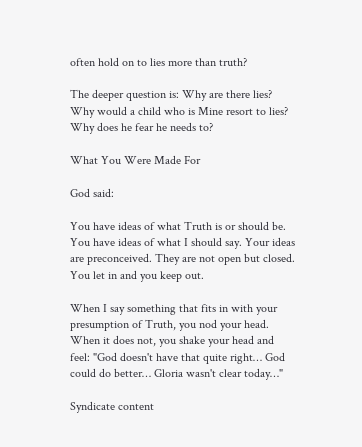often hold on to lies more than truth?

The deeper question is: Why are there lies? Why would a child who is Mine resort to lies? Why does he fear he needs to?

What You Were Made For

God said:

You have ideas of what Truth is or should be. You have ideas of what I should say. Your ideas are preconceived. They are not open but closed. You let in and you keep out.

When I say something that fits in with your presumption of Truth, you nod your head. When it does not, you shake your head and feel: "God doesn't have that quite right… God could do better… Gloria wasn't clear today…"

Syndicate content